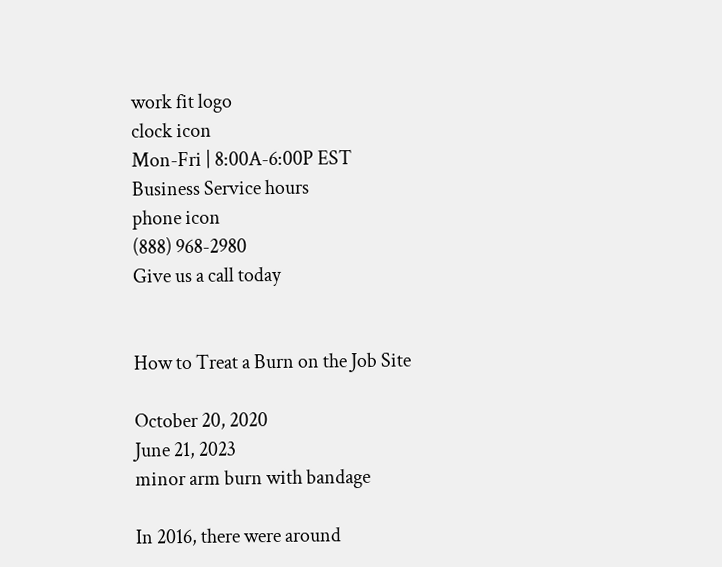work fit logo
clock icon
Mon-Fri | 8:00A-6:00P EST
Business Service hours
phone icon
(888) 968-2980
Give us a call today


How to Treat a Burn on the Job Site

October 20, 2020
June 21, 2023
minor arm burn with bandage

In 2016, there were around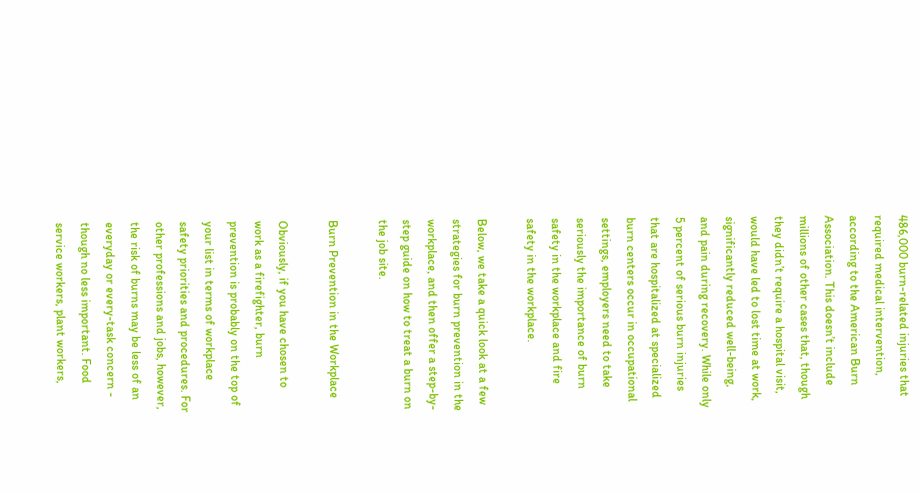486,000 burn-related injuries that required medical intervention, according to the American Burn Association. This doesn’t include millions of other cases that, though they didn’t require a hospital visit, would have led to lost time at work, significantly reduced well-being, and pain during recovery. While only 5 percent of serious burn injuries that are hospitalized at specialized burn centers occur in occupational settings, employers need to take seriously the importance of burn safety in the workplace and fire safety in the workplace.

Below, we take a quick look at a few strategies for burn prevention in the workplace, and then offer a step-by-step guide on how to treat a burn on the job site.

Burn Prevention in the Workplace

Obviously, if you have chosen to work as a firefighter, burn prevention is probably on the top of your list in terms of workplace safety priorities and procedures. For other professions and jobs, however, the risk of burns may be less of an everyday or every-task concern - though no less important. Food service workers, plant workers,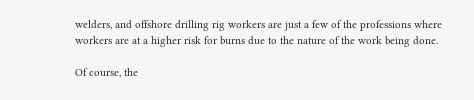welders, and offshore drilling rig workers are just a few of the professions where workers are at a higher risk for burns due to the nature of the work being done.

Of course, the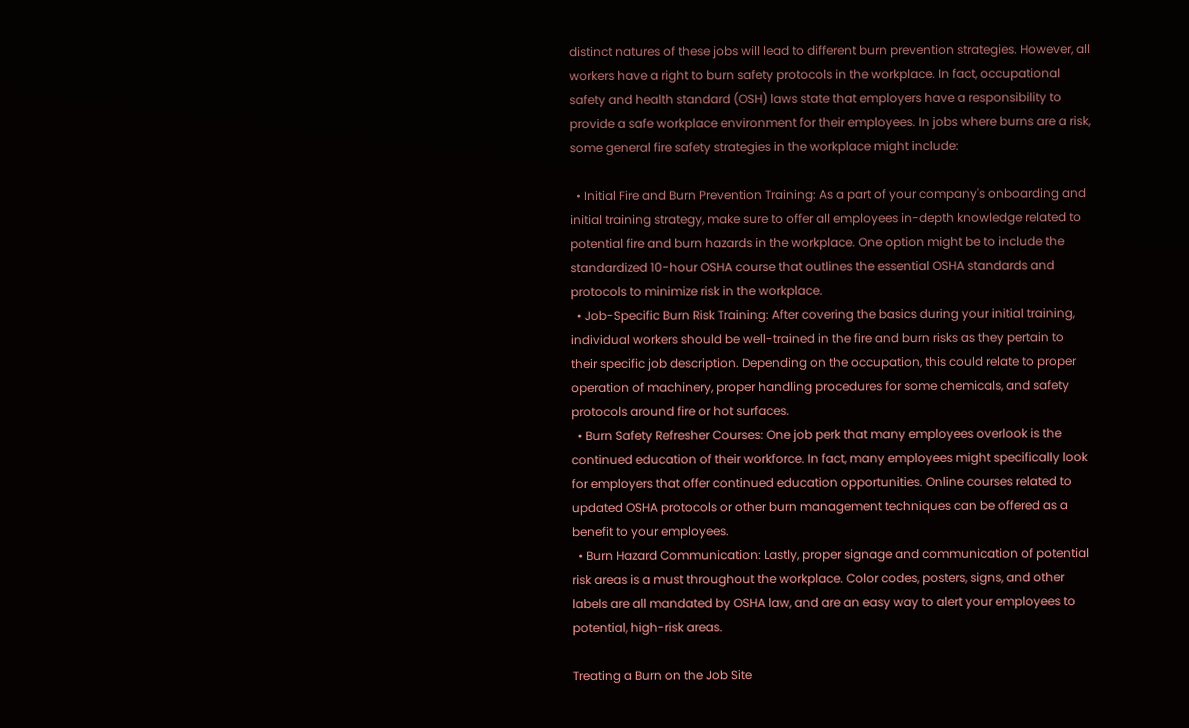distinct natures of these jobs will lead to different burn prevention strategies. However, all workers have a right to burn safety protocols in the workplace. In fact, occupational safety and health standard (OSH) laws state that employers have a responsibility to provide a safe workplace environment for their employees. In jobs where burns are a risk, some general fire safety strategies in the workplace might include:

  • Initial Fire and Burn Prevention Training: As a part of your company's onboarding and initial training strategy, make sure to offer all employees in-depth knowledge related to potential fire and burn hazards in the workplace. One option might be to include the standardized 10-hour OSHA course that outlines the essential OSHA standards and protocols to minimize risk in the workplace.
  • Job-Specific Burn Risk Training: After covering the basics during your initial training, individual workers should be well-trained in the fire and burn risks as they pertain to their specific job description. Depending on the occupation, this could relate to proper operation of machinery, proper handling procedures for some chemicals, and safety protocols around fire or hot surfaces.
  • Burn Safety Refresher Courses: One job perk that many employees overlook is the continued education of their workforce. In fact, many employees might specifically look for employers that offer continued education opportunities. Online courses related to updated OSHA protocols or other burn management techniques can be offered as a benefit to your employees.
  • Burn Hazard Communication: Lastly, proper signage and communication of potential risk areas is a must throughout the workplace. Color codes, posters, signs, and other labels are all mandated by OSHA law, and are an easy way to alert your employees to potential, high-risk areas.

Treating a Burn on the Job Site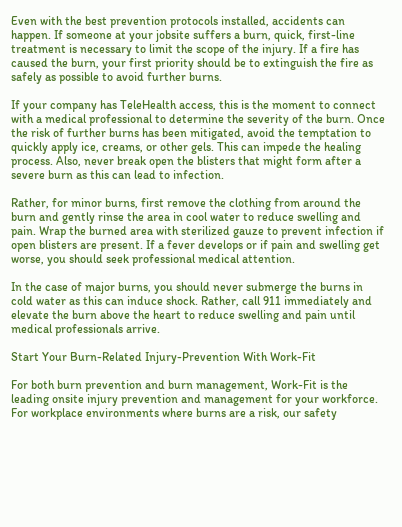Even with the best prevention protocols installed, accidents can happen. If someone at your jobsite suffers a burn, quick, first-line treatment is necessary to limit the scope of the injury. If a fire has caused the burn, your first priority should be to extinguish the fire as safely as possible to avoid further burns.

If your company has TeleHealth access, this is the moment to connect with a medical professional to determine the severity of the burn. Once the risk of further burns has been mitigated, avoid the temptation to quickly apply ice, creams, or other gels. This can impede the healing process. Also, never break open the blisters that might form after a severe burn as this can lead to infection.

Rather, for minor burns, first remove the clothing from around the burn and gently rinse the area in cool water to reduce swelling and pain. Wrap the burned area with sterilized gauze to prevent infection if open blisters are present. If a fever develops or if pain and swelling get worse, you should seek professional medical attention.

In the case of major burns, you should never submerge the burns in cold water as this can induce shock. Rather, call 911 immediately and elevate the burn above the heart to reduce swelling and pain until medical professionals arrive.

Start Your Burn-Related Injury-Prevention With Work-Fit

For both burn prevention and burn management, Work-Fit is the leading onsite injury prevention and management for your workforce. For workplace environments where burns are a risk, our safety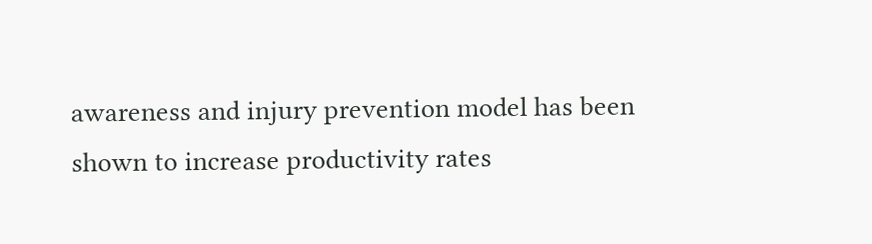awareness and injury prevention model has been shown to increase productivity rates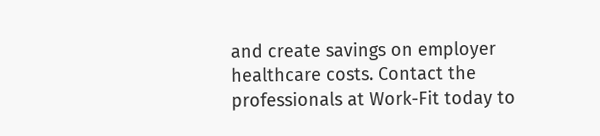and create savings on employer healthcare costs. Contact the professionals at Work-Fit today to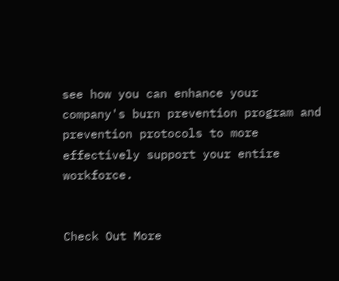see how you can enhance your company's burn prevention program and prevention protocols to more effectively support your entire workforce.


Check Out More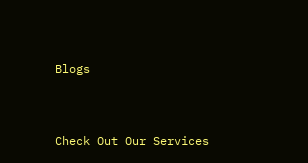Blogs


Check Out Our Services